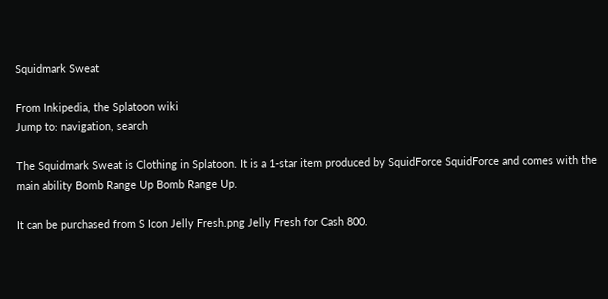Squidmark Sweat

From Inkipedia, the Splatoon wiki
Jump to: navigation, search

The Squidmark Sweat is Clothing in Splatoon. It is a 1-star item produced by SquidForce SquidForce and comes with the main ability Bomb Range Up Bomb Range Up.

It can be purchased from S Icon Jelly Fresh.png Jelly Fresh for Cash 800.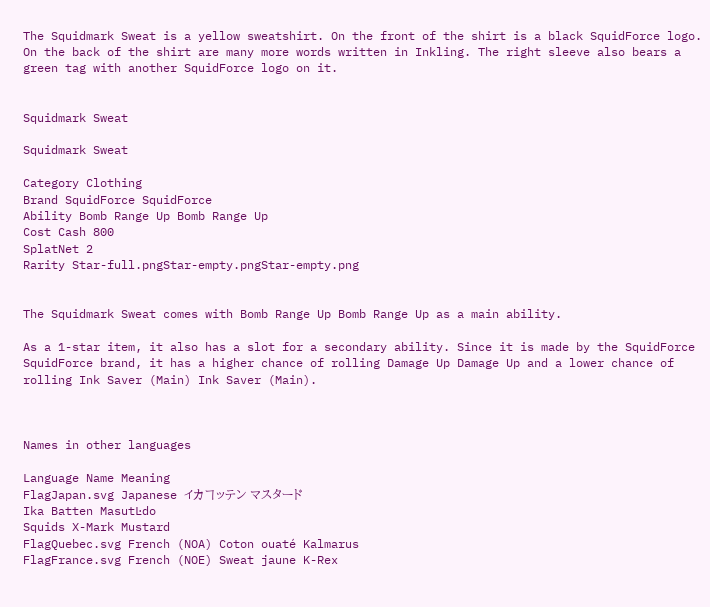The Squidmark Sweat is a yellow sweatshirt. On the front of the shirt is a black SquidForce logo. On the back of the shirt are many more words written in Inkling. The right sleeve also bears a green tag with another SquidForce logo on it.


Squidmark Sweat

Squidmark Sweat

Category Clothing
Brand SquidForce SquidForce
Ability Bomb Range Up Bomb Range Up
Cost Cash 800
SplatNet 2
Rarity Star-full.pngStar-empty.pngStar-empty.png


The Squidmark Sweat comes with Bomb Range Up Bomb Range Up as a main ability.

As a 1-star item, it also has a slot for a secondary ability. Since it is made by the SquidForce SquidForce brand, it has a higher chance of rolling Damage Up Damage Up and a lower chance of rolling Ink Saver (Main) Ink Saver (Main).



Names in other languages

Language Name Meaning
FlagJapan.svg Japanese イカヿッテン マスタード
Ika Batten MasutĿdo
Squids X-Mark Mustard
FlagQuebec.svg French (NOA) Coton ouaté Kalmarus
FlagFrance.svg French (NOE) Sweat jaune K-Rex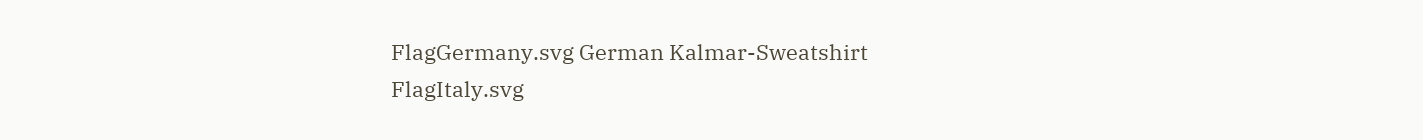FlagGermany.svg German Kalmar-Sweatshirt
FlagItaly.svg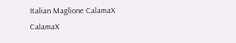Italian Maglione CalamaX CalamaX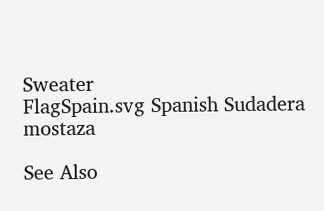Sweater
FlagSpain.svg Spanish Sudadera mostaza

See Also